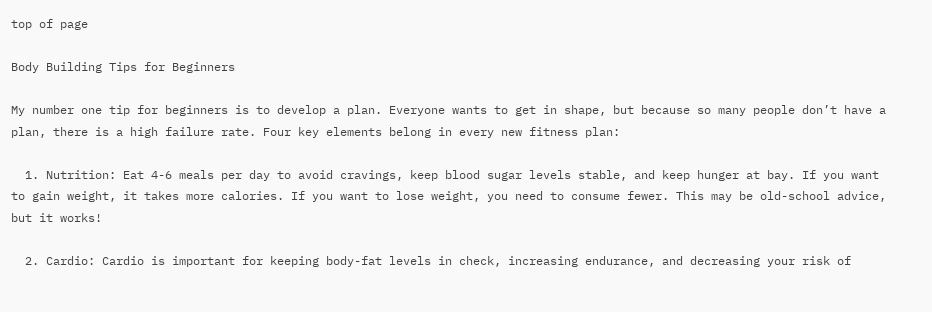top of page

Body Building Tips for Beginners

My number one tip for beginners is to develop a plan. Everyone wants to get in shape, but because so many people don’t have a plan, there is a high failure rate. Four key elements belong in every new fitness plan:

  1. Nutrition: Eat 4-6 meals per day to avoid cravings, keep blood sugar levels stable, and keep hunger at bay. If you want to gain weight, it takes more calories. If you want to lose weight, you need to consume fewer. This may be old-school advice, but it works!

  2. Cardio: Cardio is important for keeping body-fat levels in check, increasing endurance, and decreasing your risk of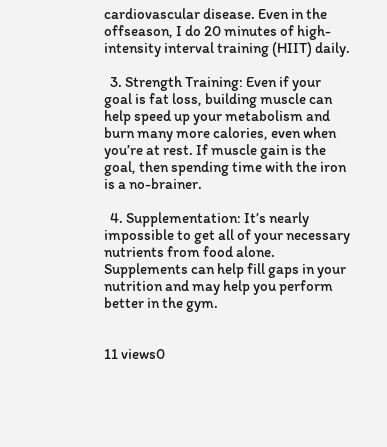cardiovascular disease. Even in the offseason, I do 20 minutes of high-intensity interval training (HIIT) daily.

  3. Strength Training: Even if your goal is fat loss, building muscle can help speed up your metabolism and burn many more calories, even when you’re at rest. If muscle gain is the goal, then spending time with the iron is a no-brainer.

  4. Supplementation: It’s nearly impossible to get all of your necessary nutrients from food alone. Supplements can help fill gaps in your nutrition and may help you perform better in the gym.


11 views0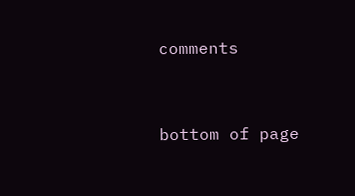comments


bottom of page